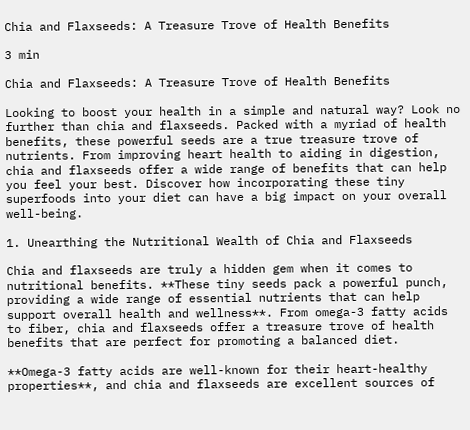Chia and Flaxseeds: A Treasure Trove of Health Benefits

3 min

Chia and Flaxseeds: A Treasure Trove of Health Benefits

Looking to boost your health in a simple and natural way? Look no further than chia and flaxseeds. Packed with a myriad of health benefits, these powerful seeds are a true treasure trove of nutrients. From improving heart health to aiding in digestion, chia and flaxseeds offer a wide range of benefits that can help you feel your best. Discover how incorporating these tiny superfoods into your diet can have a big impact on your overall well-being.

1. Unearthing the Nutritional Wealth of Chia and Flaxseeds

Chia and flaxseeds are truly a hidden gem when it comes to nutritional benefits. **These tiny seeds pack a powerful punch, providing a wide range of essential nutrients that can help support overall health and wellness**. From omega-3 fatty acids to fiber, chia and flaxseeds offer a treasure trove of health benefits that are perfect for promoting a balanced diet.

**Omega-3 fatty acids are well-known for their heart-healthy properties**, and chia and flaxseeds are excellent sources of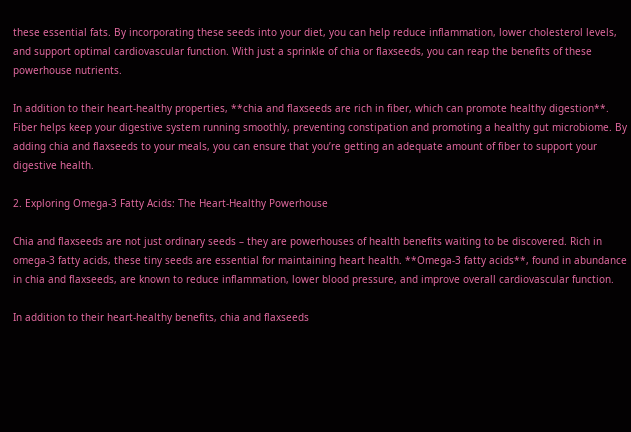these essential fats. By incorporating these seeds into your diet, you can help reduce inflammation, lower cholesterol levels, and support optimal cardiovascular function. With just a sprinkle of chia or flaxseeds, you can reap the benefits of these powerhouse nutrients.

In addition to their heart-healthy properties, **chia and flaxseeds are rich in fiber, which can promote healthy digestion**. Fiber helps keep your digestive system running smoothly, preventing constipation and promoting a healthy gut microbiome. By adding chia and flaxseeds to your meals, you can ensure that you’re getting an adequate amount of fiber to support your digestive health.

2. Exploring Omega-3 Fatty Acids: The Heart-Healthy Powerhouse

Chia and flaxseeds are not just ordinary seeds – they are powerhouses of health benefits waiting to be discovered. Rich in omega-3 fatty acids, these tiny seeds are essential for maintaining heart health. **Omega-3 fatty acids**, found in abundance in chia and flaxseeds, are known to reduce inflammation, lower blood pressure, and improve overall cardiovascular function.

In addition to their heart-healthy benefits, chia and flaxseeds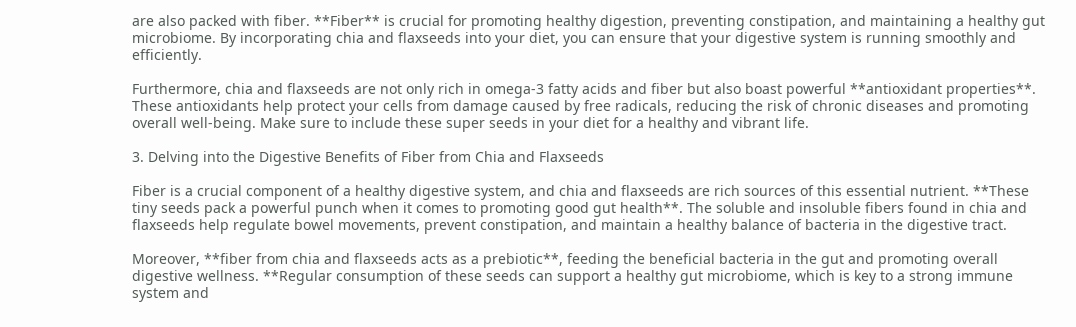are also packed with fiber. **Fiber** is crucial for promoting healthy digestion, preventing constipation, and maintaining a healthy gut microbiome. By incorporating chia and flaxseeds into your diet, you can ensure that your digestive system is running smoothly and efficiently.

Furthermore, chia and flaxseeds are not only rich in omega-3 fatty acids and fiber but also boast powerful **antioxidant properties**. These antioxidants help protect your cells from damage caused by free radicals, reducing the risk of chronic diseases and promoting overall well-being. Make sure to include these super seeds in your diet for a healthy and vibrant life.

3. Delving into the Digestive Benefits of Fiber from Chia and Flaxseeds

Fiber is a crucial component of a healthy digestive system, and chia and flaxseeds are rich sources of this essential nutrient. **These tiny seeds pack a powerful punch when it comes to promoting good gut health**. The soluble and insoluble fibers found in chia and flaxseeds help regulate bowel movements, prevent constipation, and maintain a healthy balance of bacteria in the digestive tract.

Moreover, **fiber from chia and flaxseeds acts as a prebiotic**, feeding the beneficial bacteria in the gut and promoting overall digestive wellness. **Regular consumption of these seeds can support a healthy gut microbiome, which is key to a strong immune system and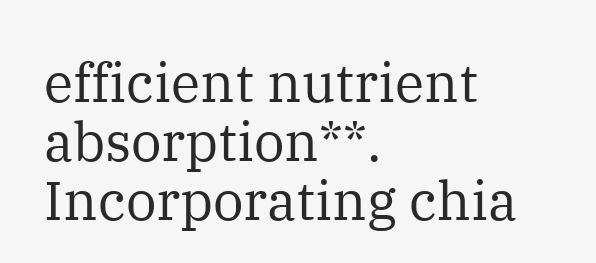efficient nutrient absorption**. Incorporating chia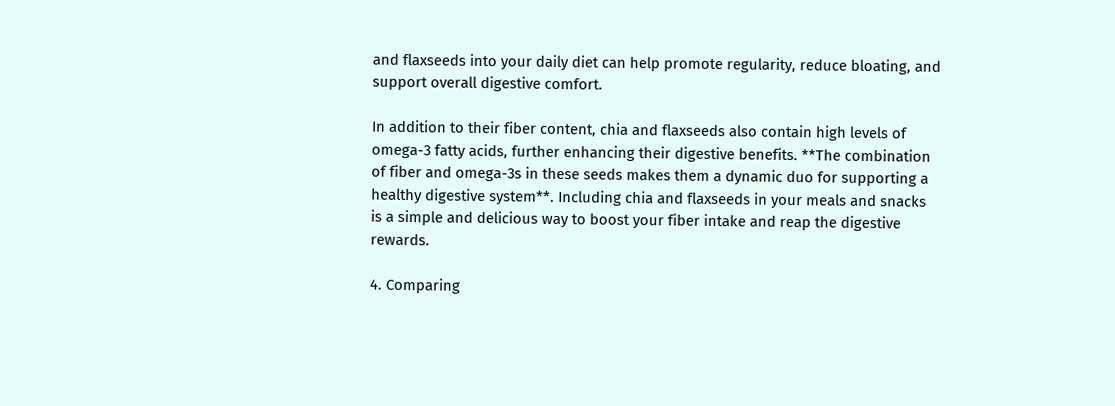and flaxseeds into your daily diet can help promote regularity, reduce bloating, and support overall digestive comfort.

In addition to their fiber content, chia and flaxseeds also contain high levels of omega-3 fatty acids, further enhancing their digestive benefits. **The combination of fiber and omega-3s in these seeds makes them a dynamic duo for supporting a healthy digestive system**. Including chia and flaxseeds in your meals and snacks is a simple and delicious way to boost your fiber intake and reap the digestive rewards.

4. Comparing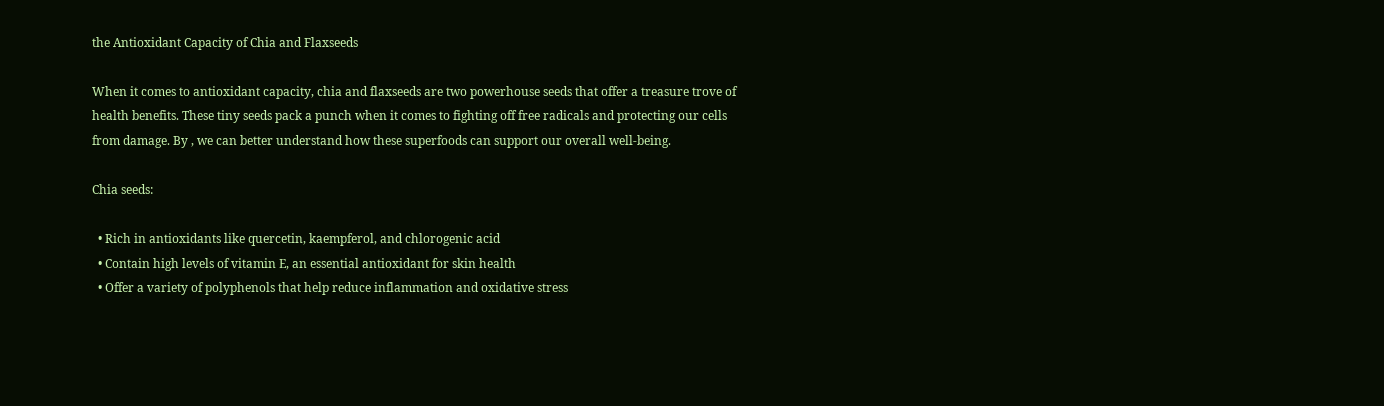the Antioxidant Capacity of Chia and Flaxseeds

When it comes to antioxidant capacity, chia and flaxseeds are two powerhouse seeds that offer a treasure trove of health benefits. These tiny seeds pack a punch when it comes to fighting off free radicals and protecting our cells from damage. By , we can better understand how these superfoods can support our overall well-being.

Chia seeds:

  • Rich in antioxidants like quercetin, kaempferol, and chlorogenic acid
  • Contain high levels of vitamin E, an essential antioxidant for skin health
  • Offer a variety of polyphenols that help reduce inflammation and oxidative stress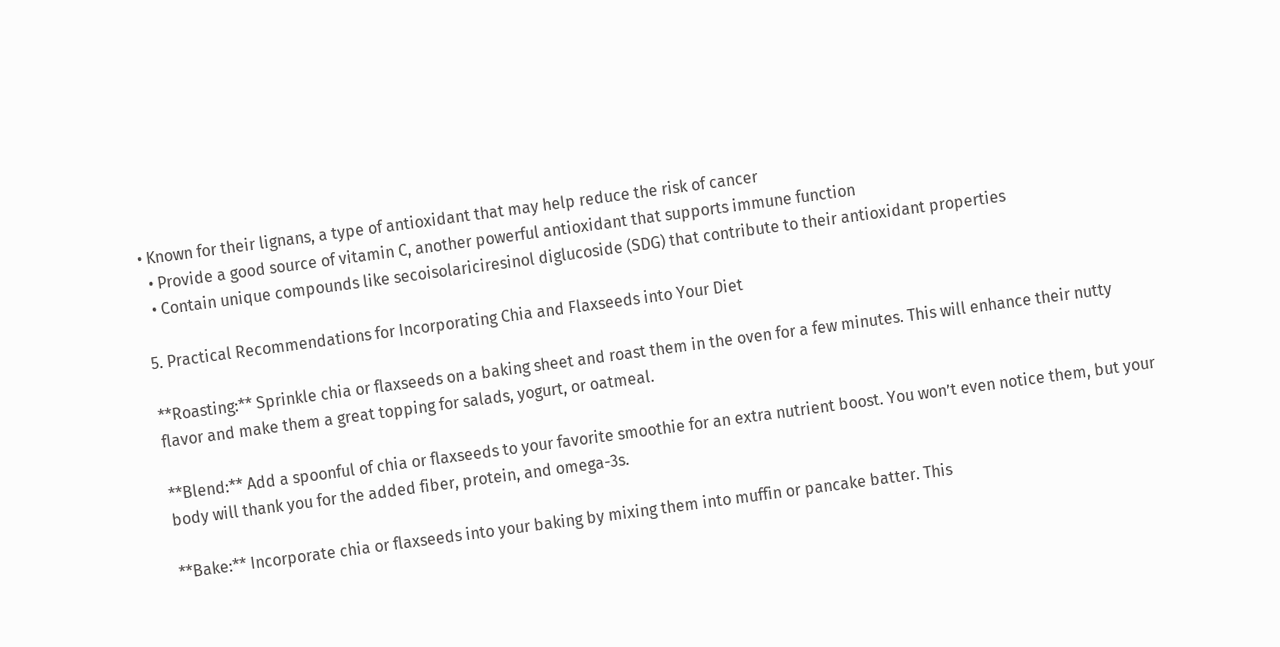• Known for their lignans, a type of antioxidant that may help reduce the risk of cancer
  • Provide a good source of vitamin C, another powerful antioxidant that supports immune function
  • Contain unique compounds like secoisolariciresinol diglucoside (SDG) that contribute to their antioxidant properties

5. Practical Recommendations for Incorporating Chia and Flaxseeds into Your Diet

**Roasting:** Sprinkle chia or flaxseeds on a baking sheet and roast them in the oven for a few minutes. This will enhance their nutty flavor and make them a great topping for salads, yogurt, or oatmeal.

**Blend:** Add a spoonful of chia or flaxseeds to your favorite smoothie for an extra nutrient boost. You won’t even notice them, but your body will thank you for the added fiber, protein, and omega-3s.

**Bake:** Incorporate chia or flaxseeds into your baking by mixing them into muffin or pancake batter. This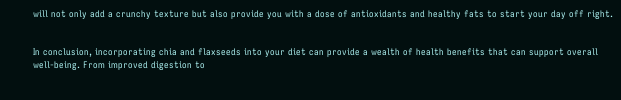will not only add a crunchy texture but also provide you with a dose of antioxidants and healthy fats to start your day off right.


In conclusion, incorporating chia and flaxseeds into your diet can provide a wealth of health benefits that can support overall well-being. From improved digestion to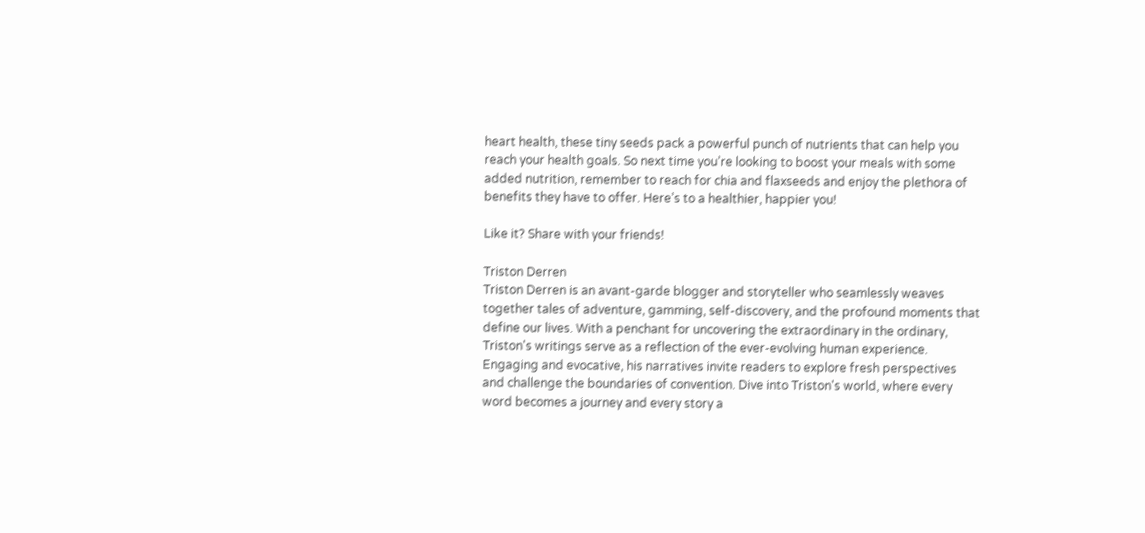heart health, these tiny seeds pack a powerful punch of nutrients that can help you reach your health goals. So next time you’re looking to boost your meals with some added nutrition, remember to reach for chia and flaxseeds and enjoy the plethora of benefits they have to offer. Here’s to a healthier, happier you!

Like it? Share with your friends!

Triston Derren
Triston Derren is an avant-garde blogger and storyteller who seamlessly weaves together tales of adventure, gamming, self-discovery, and the profound moments that define our lives. With a penchant for uncovering the extraordinary in the ordinary, Triston's writings serve as a reflection of the ever-evolving human experience. Engaging and evocative, his narratives invite readers to explore fresh perspectives and challenge the boundaries of convention. Dive into Triston's world, where every word becomes a journey and every story a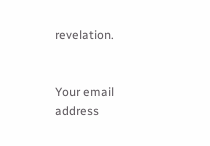revelation.


Your email address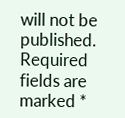will not be published. Required fields are marked *